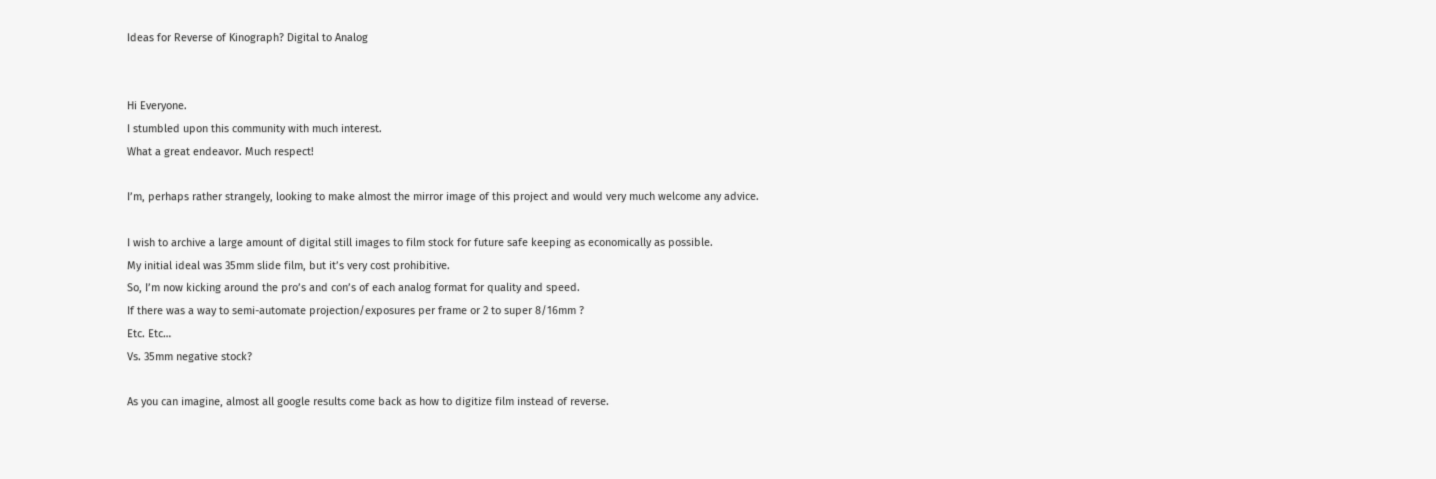Ideas for Reverse of Kinograph? Digital to Analog


Hi Everyone.
I stumbled upon this community with much interest.
What a great endeavor. Much respect!

I’m, perhaps rather strangely, looking to make almost the mirror image of this project and would very much welcome any advice.

I wish to archive a large amount of digital still images to film stock for future safe keeping as economically as possible.
My initial ideal was 35mm slide film, but it’s very cost prohibitive.
So, I’m now kicking around the pro’s and con’s of each analog format for quality and speed.
If there was a way to semi-automate projection/exposures per frame or 2 to super 8/16mm ?
Etc. Etc…
Vs. 35mm negative stock?

As you can imagine, almost all google results come back as how to digitize film instead of reverse.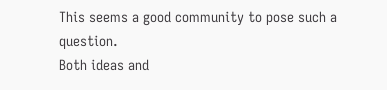This seems a good community to pose such a question.
Both ideas and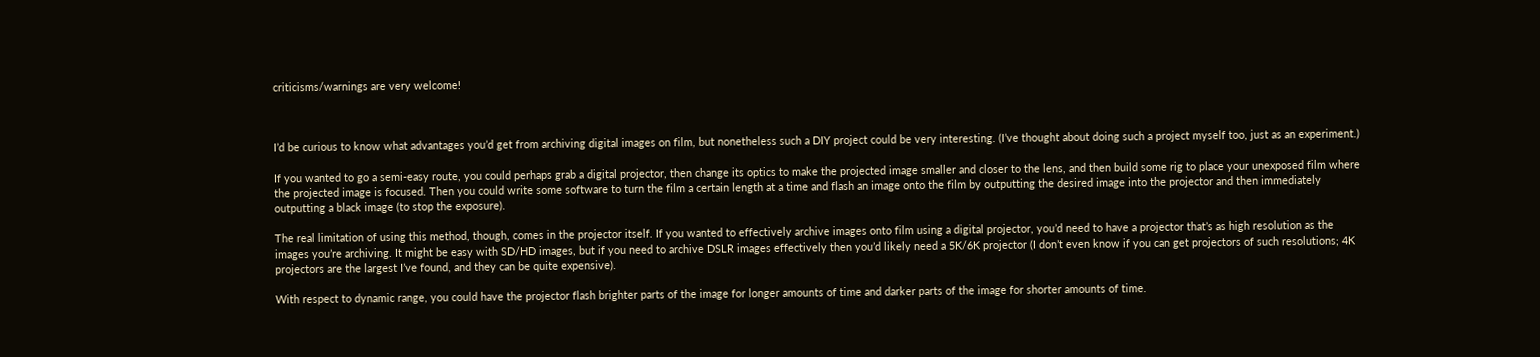criticisms/warnings are very welcome!



I’d be curious to know what advantages you’d get from archiving digital images on film, but nonetheless such a DIY project could be very interesting. (I’ve thought about doing such a project myself too, just as an experiment.)

If you wanted to go a semi-easy route, you could perhaps grab a digital projector, then change its optics to make the projected image smaller and closer to the lens, and then build some rig to place your unexposed film where the projected image is focused. Then you could write some software to turn the film a certain length at a time and flash an image onto the film by outputting the desired image into the projector and then immediately outputting a black image (to stop the exposure).

The real limitation of using this method, though, comes in the projector itself. If you wanted to effectively archive images onto film using a digital projector, you’d need to have a projector that’s as high resolution as the images you’re archiving. It might be easy with SD/HD images, but if you need to archive DSLR images effectively then you’d likely need a 5K/6K projector (I don’t even know if you can get projectors of such resolutions; 4K projectors are the largest I’ve found, and they can be quite expensive).

With respect to dynamic range, you could have the projector flash brighter parts of the image for longer amounts of time and darker parts of the image for shorter amounts of time.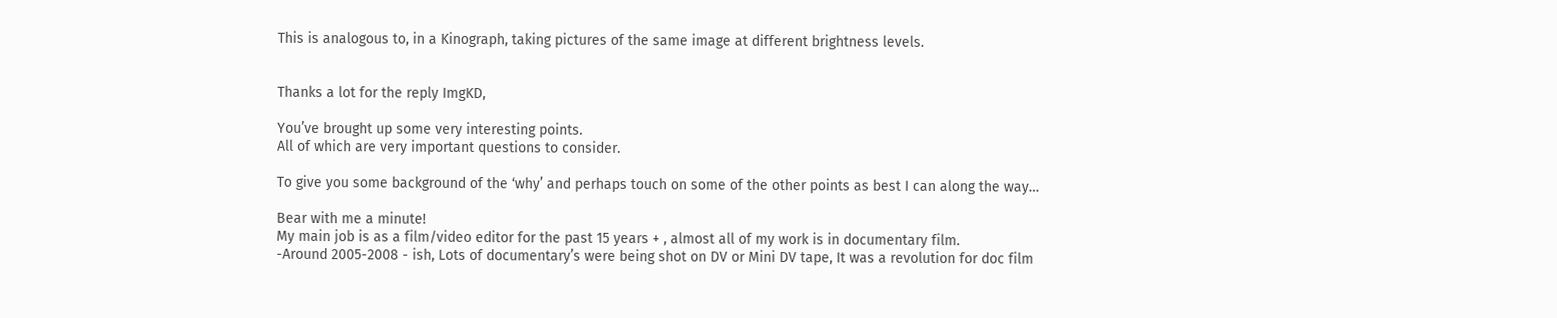This is analogous to, in a Kinograph, taking pictures of the same image at different brightness levels.


Thanks a lot for the reply ImgKD,

You’ve brought up some very interesting points.
All of which are very important questions to consider.

To give you some background of the ‘why’ and perhaps touch on some of the other points as best I can along the way…

Bear with me a minute!
My main job is as a film/video editor for the past 15 years + , almost all of my work is in documentary film.
-Around 2005-2008 - ish, Lots of documentary’s were being shot on DV or Mini DV tape, It was a revolution for doc film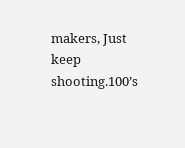makers, Just keep shooting.100’s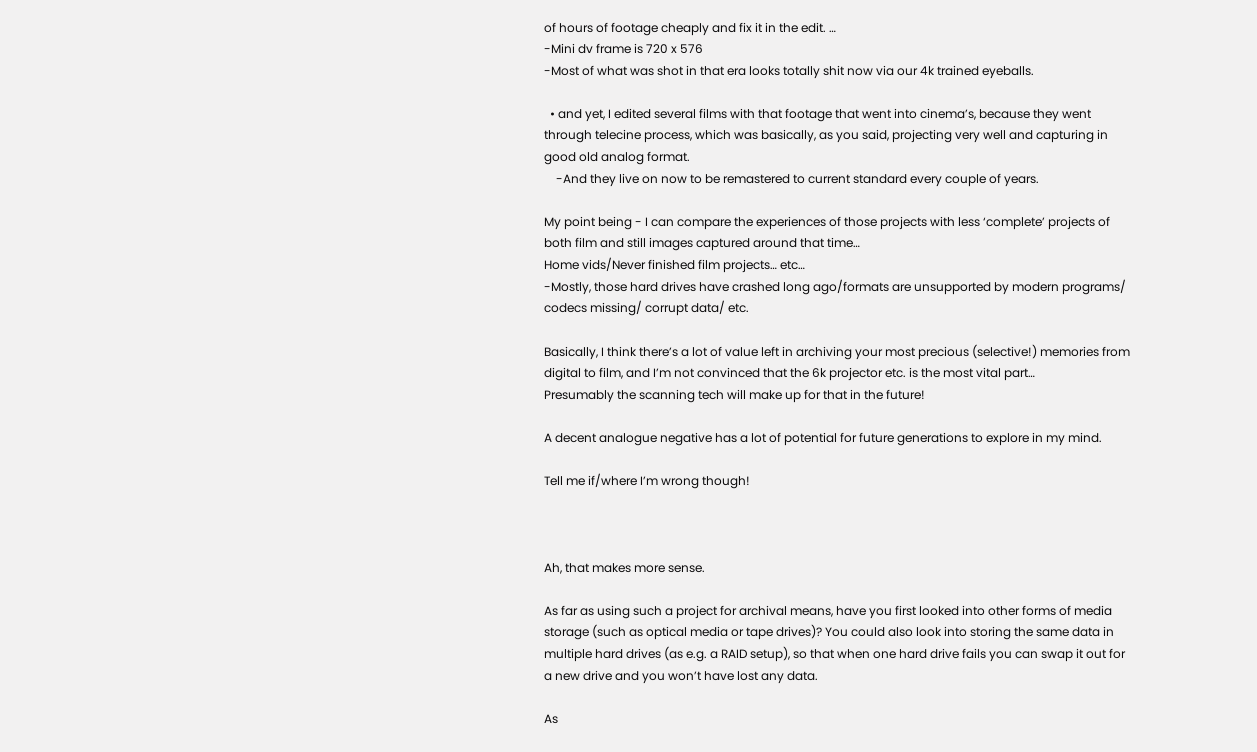of hours of footage cheaply and fix it in the edit. …
-Mini dv frame is 720 x 576
-Most of what was shot in that era looks totally shit now via our 4k trained eyeballs.

  • and yet, I edited several films with that footage that went into cinema’s, because they went through telecine process, which was basically, as you said, projecting very well and capturing in good old analog format.
    -And they live on now to be remastered to current standard every couple of years.

My point being - I can compare the experiences of those projects with less ‘complete’ projects of both film and still images captured around that time…
Home vids/Never finished film projects… etc…
-Mostly, those hard drives have crashed long ago/formats are unsupported by modern programs/ codecs missing/ corrupt data/ etc.

Basically, I think there’s a lot of value left in archiving your most precious (selective!) memories from digital to film, and I’m not convinced that the 6k projector etc. is the most vital part…
Presumably the scanning tech will make up for that in the future!

A decent analogue negative has a lot of potential for future generations to explore in my mind.

Tell me if/where I’m wrong though!



Ah, that makes more sense.

As far as using such a project for archival means, have you first looked into other forms of media storage (such as optical media or tape drives)? You could also look into storing the same data in multiple hard drives (as e.g. a RAID setup), so that when one hard drive fails you can swap it out for a new drive and you won’t have lost any data.

As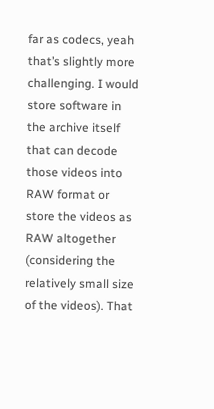far as codecs, yeah that’s slightly more challenging. I would store software in the archive itself that can decode those videos into RAW format or store the videos as RAW altogether (considering the relatively small size of the videos). That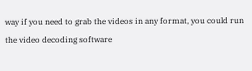way if you need to grab the videos in any format, you could run the video decoding software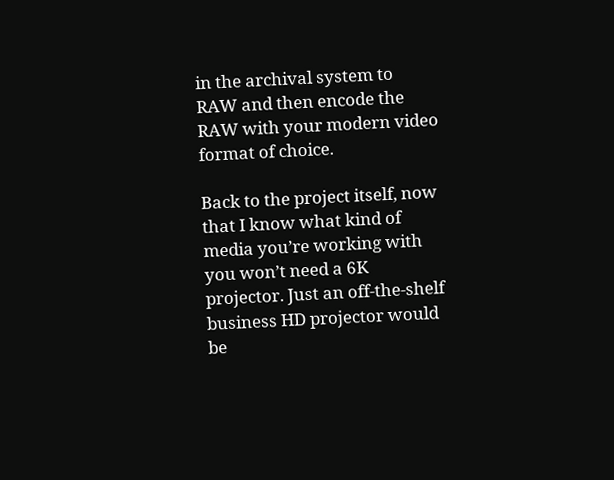in the archival system to RAW and then encode the RAW with your modern video format of choice.

Back to the project itself, now that I know what kind of media you’re working with you won’t need a 6K projector. Just an off-the-shelf business HD projector would be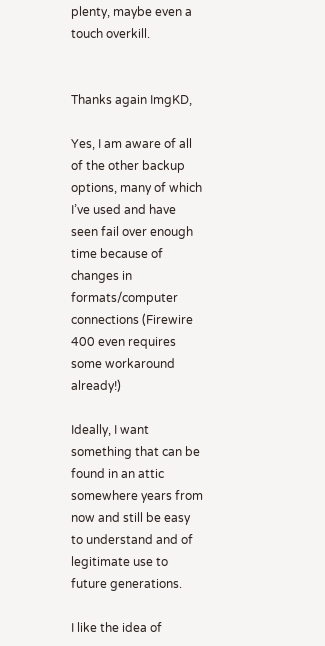plenty, maybe even a touch overkill.


Thanks again ImgKD,

Yes, I am aware of all of the other backup options, many of which I’ve used and have seen fail over enough time because of changes in formats/computer connections (Firewire 400 even requires some workaround already!)

Ideally, I want something that can be found in an attic somewhere years from now and still be easy to understand and of legitimate use to future generations.

I like the idea of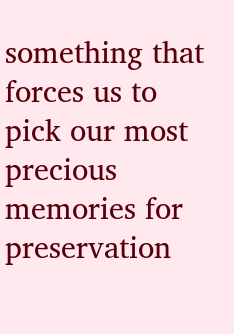something that forces us to pick our most precious memories for preservation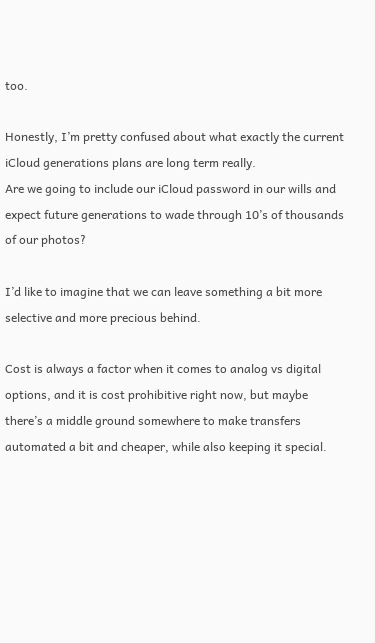too.

Honestly, I’m pretty confused about what exactly the current iCloud generations plans are long term really.
Are we going to include our iCloud password in our wills and expect future generations to wade through 10’s of thousands of our photos?

I’d like to imagine that we can leave something a bit more selective and more precious behind.

Cost is always a factor when it comes to analog vs digital options, and it is cost prohibitive right now, but maybe there’s a middle ground somewhere to make transfers automated a bit and cheaper, while also keeping it special.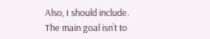Also, I should include.
The main goal isn’t to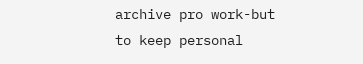archive pro work-but to keep personal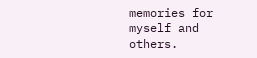memories for myself and others.